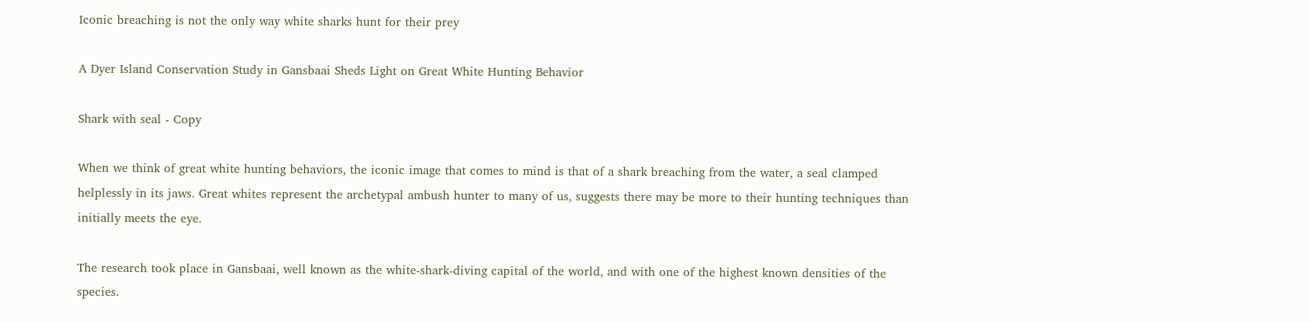Iconic breaching is not the only way white sharks hunt for their prey

A Dyer Island Conservation Study in Gansbaai Sheds Light on Great White Hunting Behavior

Shark with seal - Copy

When we think of great white hunting behaviors, the iconic image that comes to mind is that of a shark breaching from the water, a seal clamped helplessly in its jaws. Great whites represent the archetypal ambush hunter to many of us, suggests there may be more to their hunting techniques than initially meets the eye.

The research took place in Gansbaai, well known as the white-shark-diving capital of the world, and with one of the highest known densities of the species.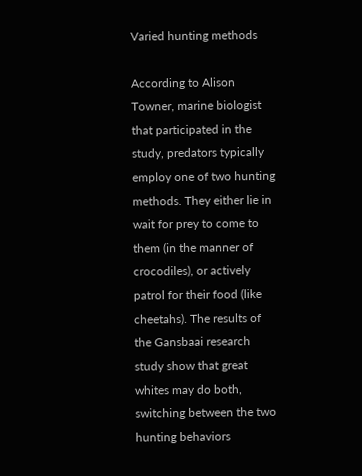Varied hunting methods

According to Alison Towner, marine biologist that participated in the study, predators typically employ one of two hunting methods. They either lie in wait for prey to come to them (in the manner of crocodiles), or actively patrol for their food (like cheetahs). The results of the Gansbaai research study show that great whites may do both, switching between the two hunting behaviors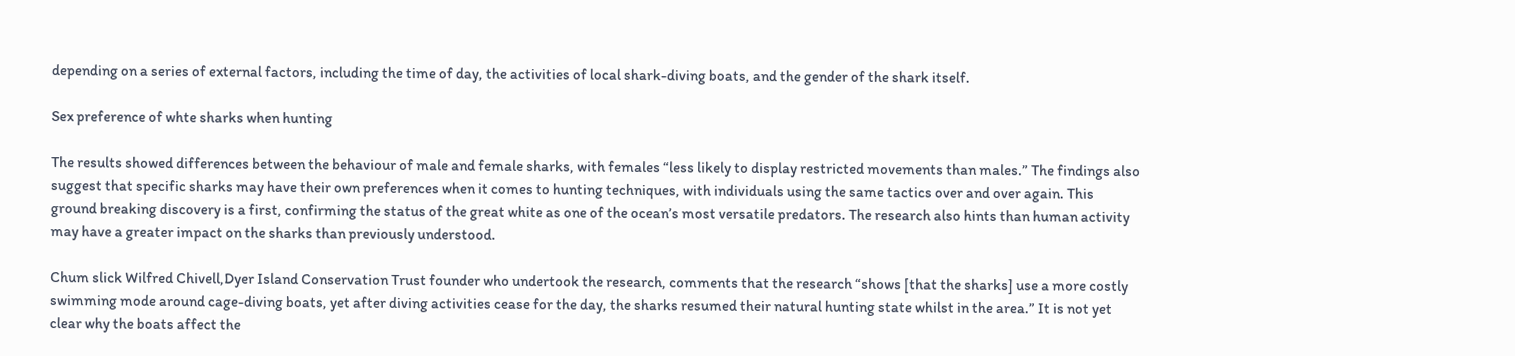depending on a series of external factors, including the time of day, the activities of local shark-diving boats, and the gender of the shark itself.

Sex preference of whte sharks when hunting

The results showed differences between the behaviour of male and female sharks, with females “less likely to display restricted movements than males.” The findings also suggest that specific sharks may have their own preferences when it comes to hunting techniques, with individuals using the same tactics over and over again. This ground breaking discovery is a first, confirming the status of the great white as one of the ocean’s most versatile predators. The research also hints than human activity may have a greater impact on the sharks than previously understood.

Chum slick Wilfred Chivell,Dyer Island Conservation Trust founder who undertook the research, comments that the research “shows [that the sharks] use a more costly swimming mode around cage-diving boats, yet after diving activities cease for the day, the sharks resumed their natural hunting state whilst in the area.” It is not yet clear why the boats affect the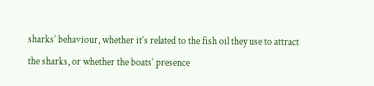sharks’ behaviour, whether it’s related to the fish oil they use to attract the sharks, or whether the boats’ presence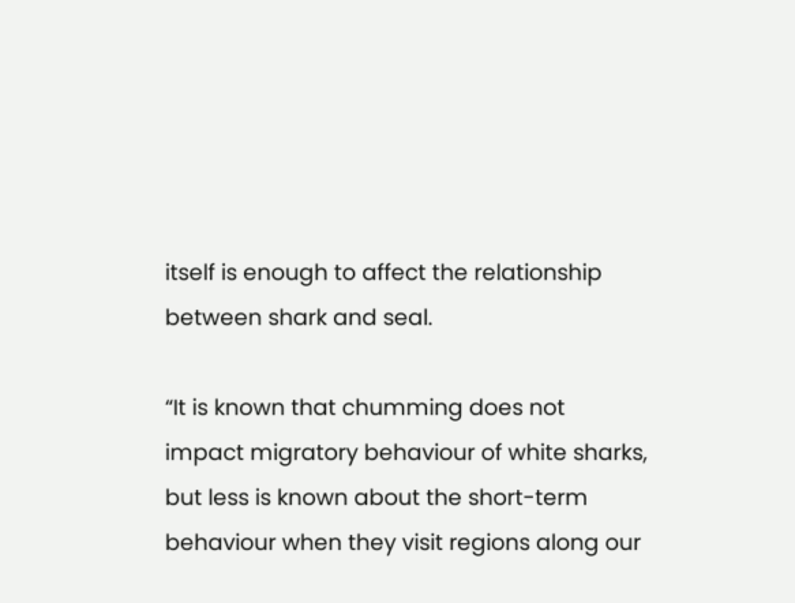itself is enough to affect the relationship between shark and seal.

“It is known that chumming does not impact migratory behaviour of white sharks, but less is known about the short-term behaviour when they visit regions along our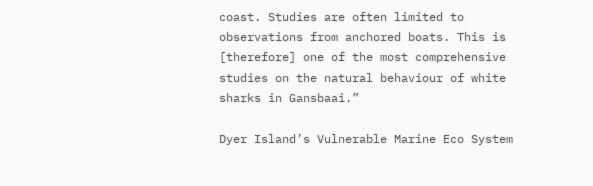coast. Studies are often limited to observations from anchored boats. This is [therefore] one of the most comprehensive studies on the natural behaviour of white sharks in Gansbaai.”

Dyer Island’s Vulnerable Marine Eco System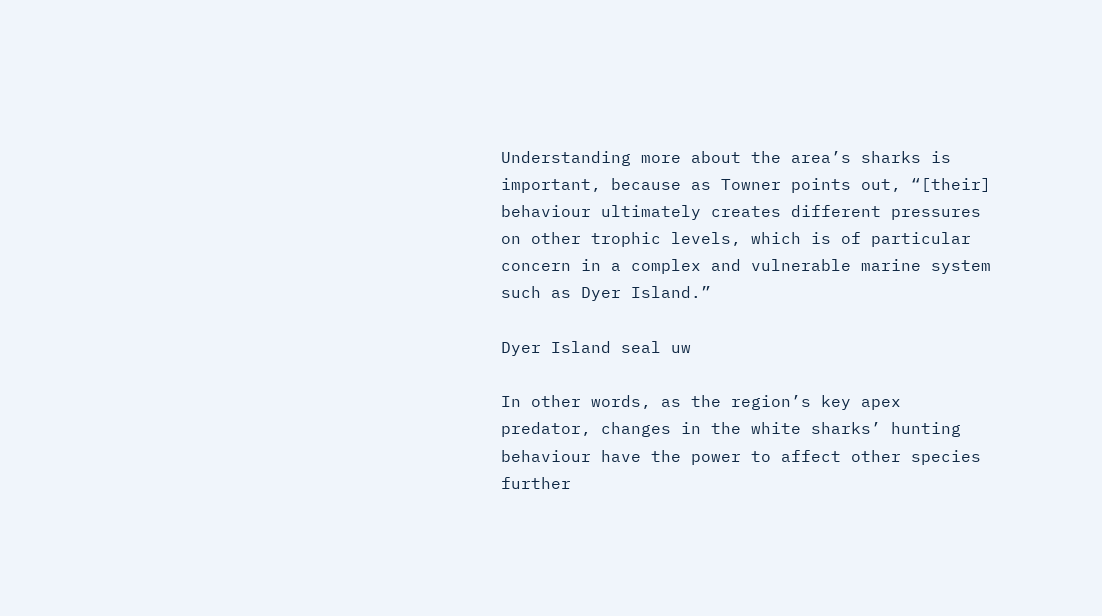Understanding more about the area’s sharks is important, because as Towner points out, “[their] behaviour ultimately creates different pressures on other trophic levels, which is of particular concern in a complex and vulnerable marine system such as Dyer Island.”

Dyer Island seal uw

In other words, as the region’s key apex predator, changes in the white sharks’ hunting behaviour have the power to affect other species further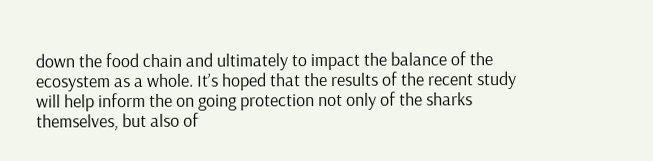down the food chain and ultimately to impact the balance of the ecosystem as a whole. It’s hoped that the results of the recent study will help inform the on going protection not only of the sharks themselves, but also of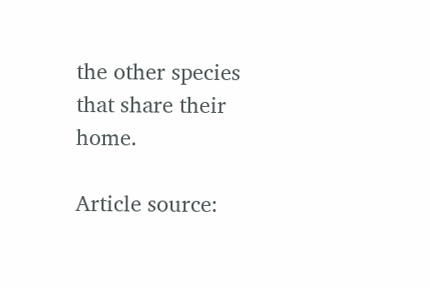the other species that share their home.

Article source: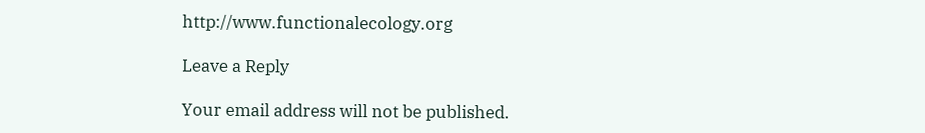http://www.functionalecology.org

Leave a Reply

Your email address will not be published.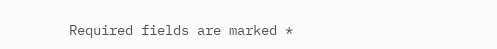Required fields are marked *